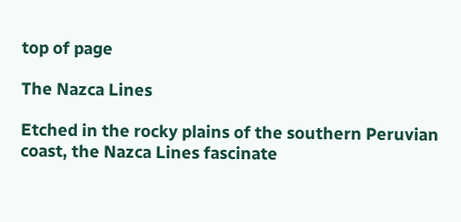top of page

The Nazca Lines

Etched in the rocky plains of the southern Peruvian coast, the Nazca Lines fascinate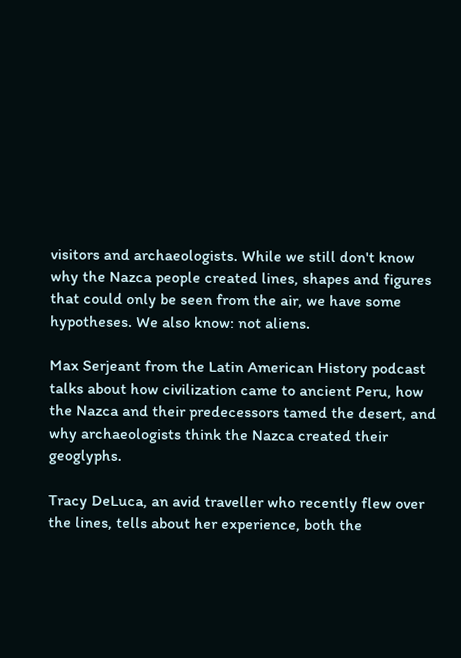visitors and archaeologists. While we still don't know why the Nazca people created lines, shapes and figures that could only be seen from the air, we have some hypotheses. We also know: not aliens.

Max Serjeant from the Latin American History podcast talks about how civilization came to ancient Peru, how the Nazca and their predecessors tamed the desert, and why archaeologists think the Nazca created their geoglyphs.

Tracy DeLuca, an avid traveller who recently flew over the lines, tells about her experience, both the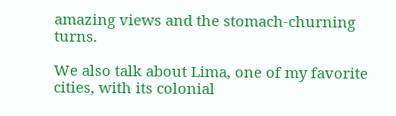amazing views and the stomach-churning turns.

We also talk about Lima, one of my favorite cities, with its colonial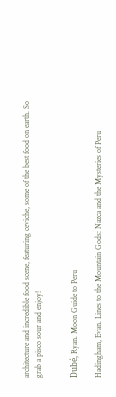architecture and incredible food scene, featuring ceviche, some of the best food on earth. So grab a pisco sour and enjoy!


Dubé, Ryan. Moon Guide to Peru

Hadingham, Evan. Lines to the Mountain Gods: Nazca and the Mysteries of Peru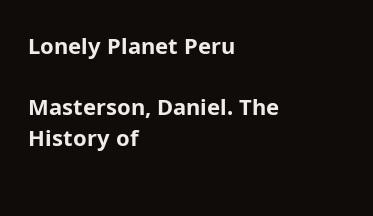Lonely Planet Peru

Masterson, Daniel. The History of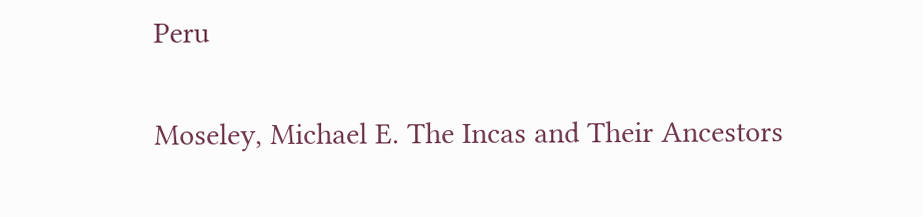Peru

Moseley, Michael E. The Incas and Their Ancestors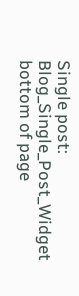Single post: Blog_Single_Post_Widget
bottom of page